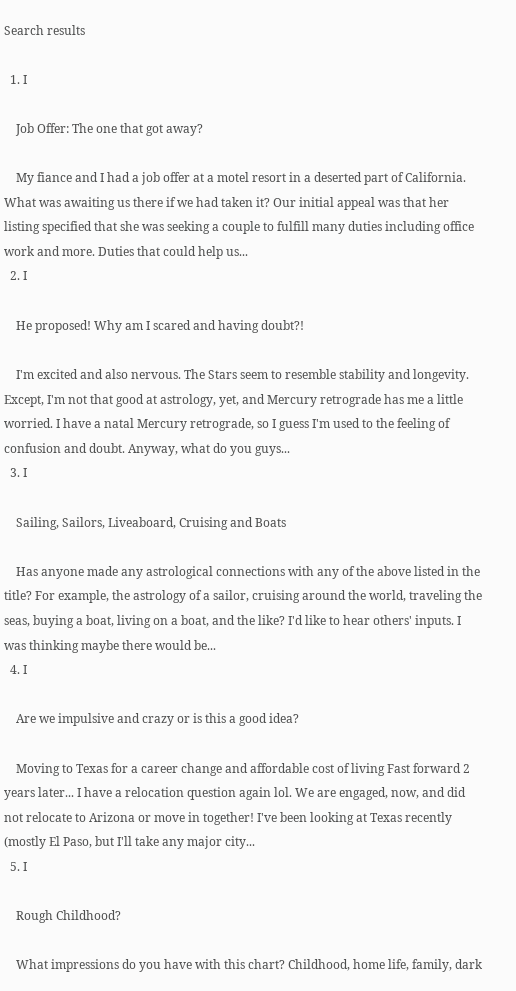Search results

  1. I

    Job Offer: The one that got away?

    My fiance and I had a job offer at a motel resort in a deserted part of California. What was awaiting us there if we had taken it? Our initial appeal was that her listing specified that she was seeking a couple to fulfill many duties including office work and more. Duties that could help us...
  2. I

    He proposed! Why am I scared and having doubt?!

    I'm excited and also nervous. The Stars seem to resemble stability and longevity. Except, I'm not that good at astrology, yet, and Mercury retrograde has me a little worried. I have a natal Mercury retrograde, so I guess I'm used to the feeling of confusion and doubt. Anyway, what do you guys...
  3. I

    Sailing, Sailors, Liveaboard, Cruising and Boats

    Has anyone made any astrological connections with any of the above listed in the title? For example, the astrology of a sailor, cruising around the world, traveling the seas, buying a boat, living on a boat, and the like? I'd like to hear others' inputs. I was thinking maybe there would be...
  4. I

    Are we impulsive and crazy or is this a good idea?

    Moving to Texas for a career change and affordable cost of living Fast forward 2 years later... I have a relocation question again lol. We are engaged, now, and did not relocate to Arizona or move in together! I've been looking at Texas recently (mostly El Paso, but I'll take any major city...
  5. I

    Rough Childhood?

    What impressions do you have with this chart? Childhood, home life, family, dark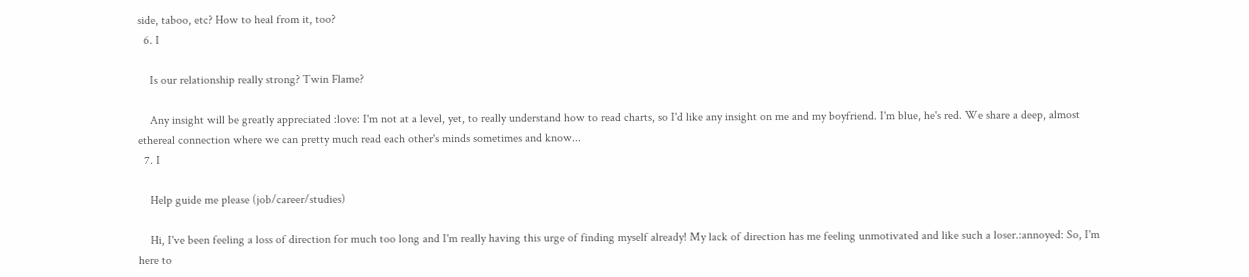side, taboo, etc? How to heal from it, too?
  6. I

    Is our relationship really strong? Twin Flame?

    Any insight will be greatly appreciated :love: I'm not at a level, yet, to really understand how to read charts, so I'd like any insight on me and my boyfriend. I'm blue, he's red. We share a deep, almost ethereal connection where we can pretty much read each other's minds sometimes and know...
  7. I

    Help guide me please (job/career/studies)

    Hi, I've been feeling a loss of direction for much too long and I'm really having this urge of finding myself already! My lack of direction has me feeling unmotivated and like such a loser.:annoyed: So, I'm here to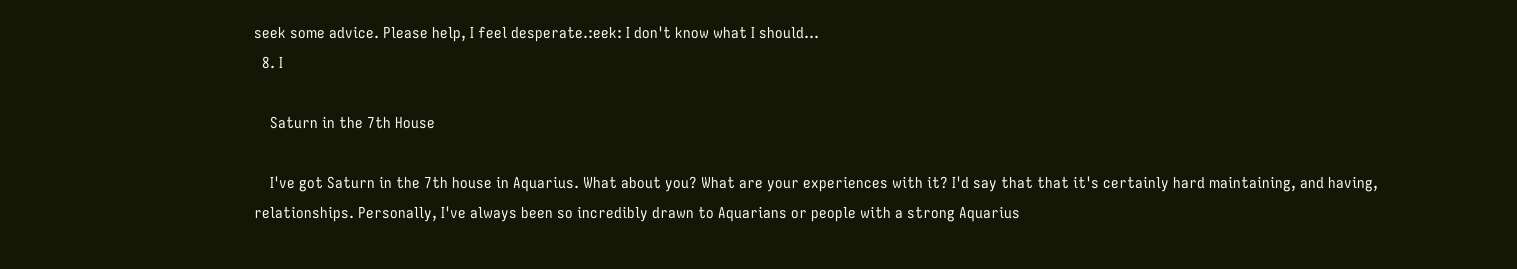seek some advice. Please help, I feel desperate.:eek: I don't know what I should...
  8. I

    Saturn in the 7th House

    I've got Saturn in the 7th house in Aquarius. What about you? What are your experiences with it? I'd say that that it's certainly hard maintaining, and having, relationships. Personally, I've always been so incredibly drawn to Aquarians or people with a strong Aquarius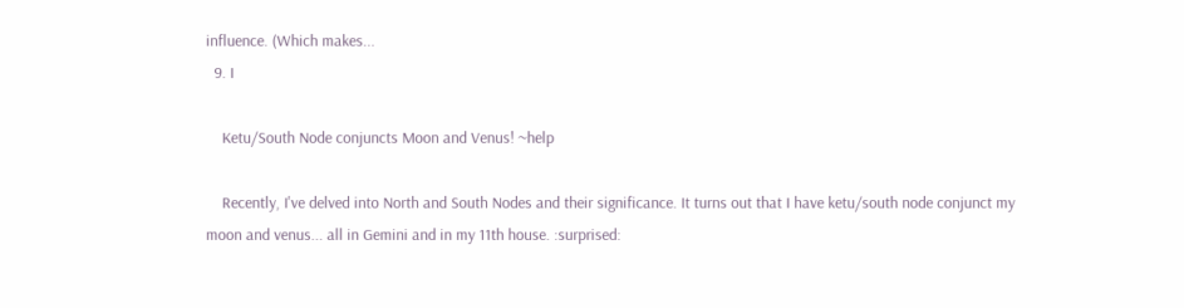influence. (Which makes...
  9. I

    Ketu/South Node conjuncts Moon and Venus! ~help

    Recently, I've delved into North and South Nodes and their significance. It turns out that I have ketu/south node conjunct my moon and venus... all in Gemini and in my 11th house. :surprised: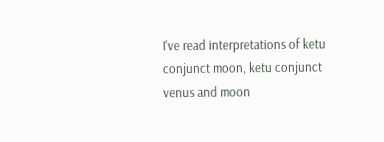I've read interpretations of ketu conjunct moon, ketu conjunct venus and moon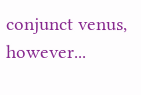conjunct venus, however...